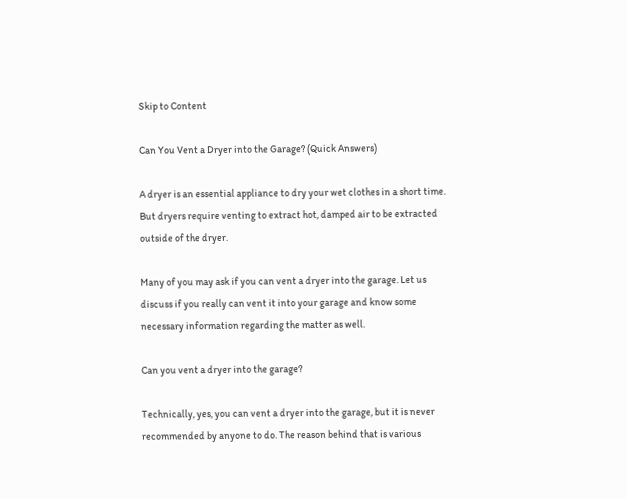Skip to Content

Can You Vent a Dryer into the Garage? (Quick Answers)

A dryer is an essential appliance to dry your wet clothes in a short time. But dryers require venting to extract hot, damped air to be extracted outside of the dryer.

Many of you may ask if you can vent a dryer into the garage. Let us discuss if you really can vent it into your garage and know some necessary information regarding the matter as well.

Can you vent a dryer into the garage?

Technically, yes, you can vent a dryer into the garage, but it is never recommended by anyone to do. The reason behind that is various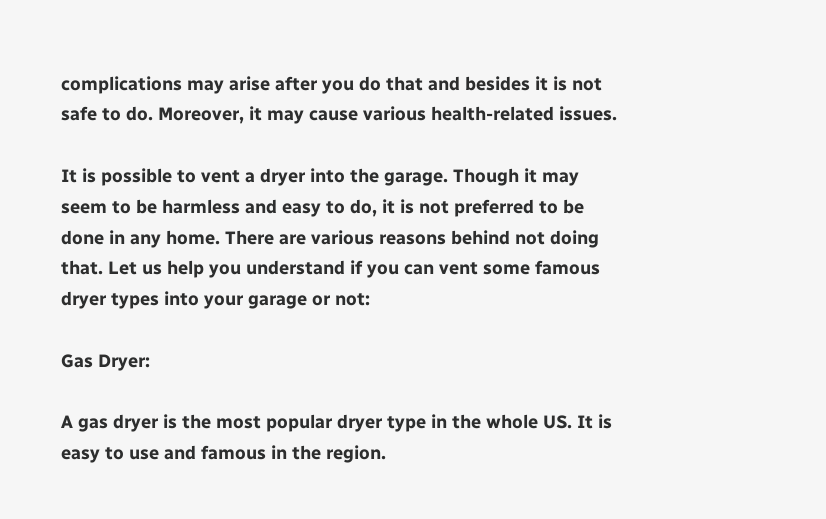complications may arise after you do that and besides it is not safe to do. Moreover, it may cause various health-related issues.

It is possible to vent a dryer into the garage. Though it may seem to be harmless and easy to do, it is not preferred to be done in any home. There are various reasons behind not doing that. Let us help you understand if you can vent some famous dryer types into your garage or not:

Gas Dryer:

A gas dryer is the most popular dryer type in the whole US. It is easy to use and famous in the region.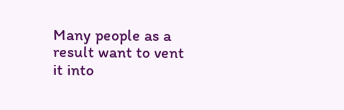Many people as a result want to vent it into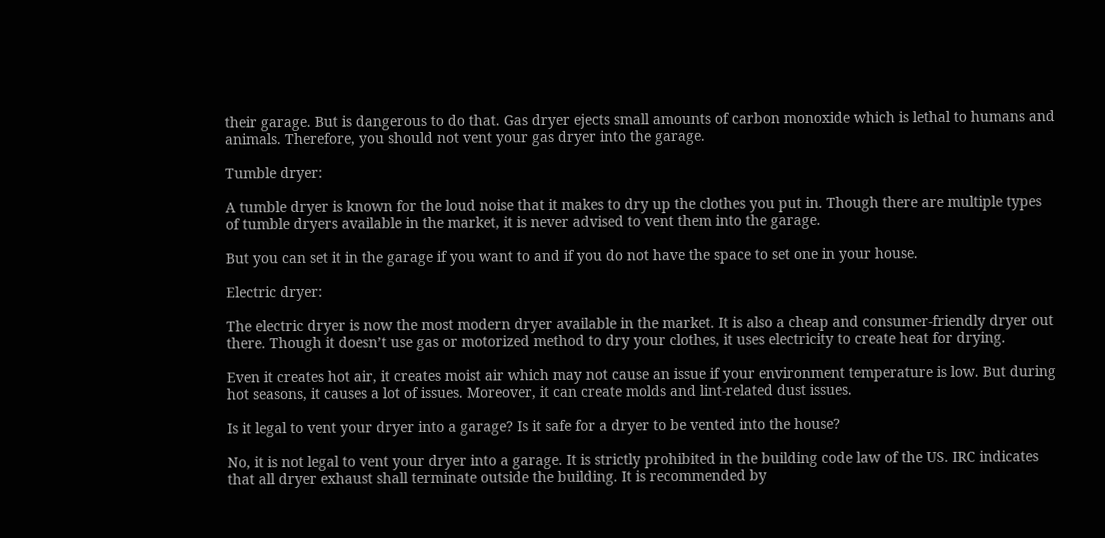their garage. But is dangerous to do that. Gas dryer ejects small amounts of carbon monoxide which is lethal to humans and animals. Therefore, you should not vent your gas dryer into the garage.

Tumble dryer:

A tumble dryer is known for the loud noise that it makes to dry up the clothes you put in. Though there are multiple types of tumble dryers available in the market, it is never advised to vent them into the garage.

But you can set it in the garage if you want to and if you do not have the space to set one in your house.

Electric dryer:

The electric dryer is now the most modern dryer available in the market. It is also a cheap and consumer-friendly dryer out there. Though it doesn’t use gas or motorized method to dry your clothes, it uses electricity to create heat for drying.

Even it creates hot air, it creates moist air which may not cause an issue if your environment temperature is low. But during hot seasons, it causes a lot of issues. Moreover, it can create molds and lint-related dust issues.

Is it legal to vent your dryer into a garage? Is it safe for a dryer to be vented into the house?

No, it is not legal to vent your dryer into a garage. It is strictly prohibited in the building code law of the US. IRC indicates that all dryer exhaust shall terminate outside the building. It is recommended by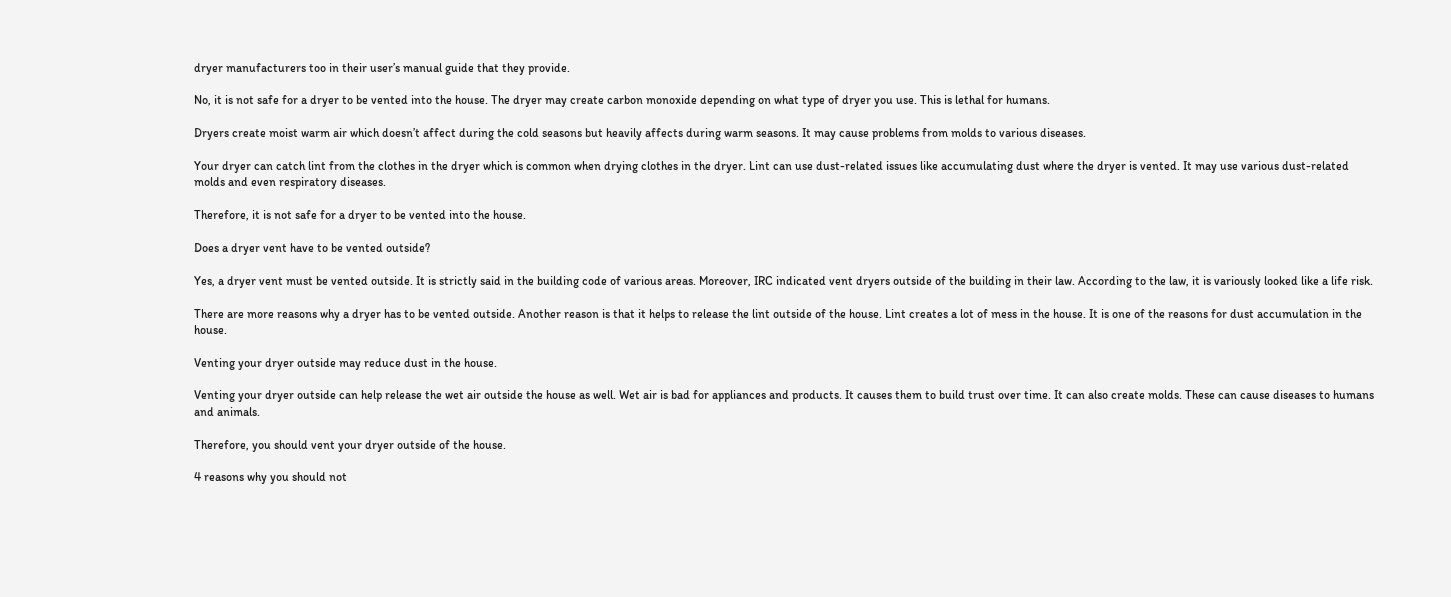dryer manufacturers too in their user’s manual guide that they provide.

No, it is not safe for a dryer to be vented into the house. The dryer may create carbon monoxide depending on what type of dryer you use. This is lethal for humans.

Dryers create moist warm air which doesn’t affect during the cold seasons but heavily affects during warm seasons. It may cause problems from molds to various diseases.

Your dryer can catch lint from the clothes in the dryer which is common when drying clothes in the dryer. Lint can use dust-related issues like accumulating dust where the dryer is vented. It may use various dust-related molds and even respiratory diseases.

Therefore, it is not safe for a dryer to be vented into the house.

Does a dryer vent have to be vented outside?

Yes, a dryer vent must be vented outside. It is strictly said in the building code of various areas. Moreover, IRC indicated vent dryers outside of the building in their law. According to the law, it is variously looked like a life risk.

There are more reasons why a dryer has to be vented outside. Another reason is that it helps to release the lint outside of the house. Lint creates a lot of mess in the house. It is one of the reasons for dust accumulation in the house.

Venting your dryer outside may reduce dust in the house.

Venting your dryer outside can help release the wet air outside the house as well. Wet air is bad for appliances and products. It causes them to build trust over time. It can also create molds. These can cause diseases to humans and animals.

Therefore, you should vent your dryer outside of the house.

4 reasons why you should not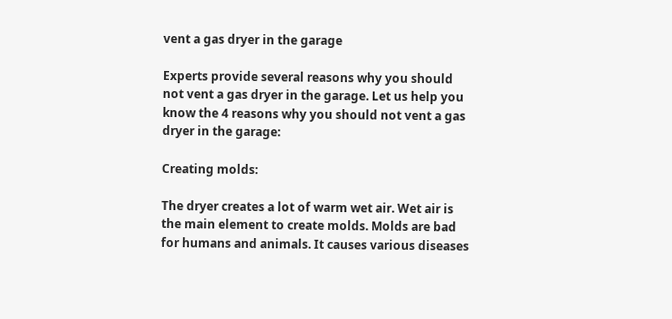vent a gas dryer in the garage

Experts provide several reasons why you should not vent a gas dryer in the garage. Let us help you know the 4 reasons why you should not vent a gas dryer in the garage:

Creating molds:

The dryer creates a lot of warm wet air. Wet air is the main element to create molds. Molds are bad for humans and animals. It causes various diseases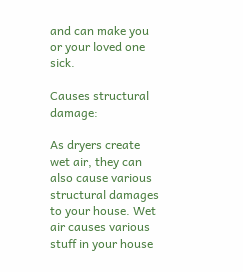and can make you or your loved one sick.

Causes structural damage:

As dryers create wet air, they can also cause various structural damages to your house. Wet air causes various stuff in your house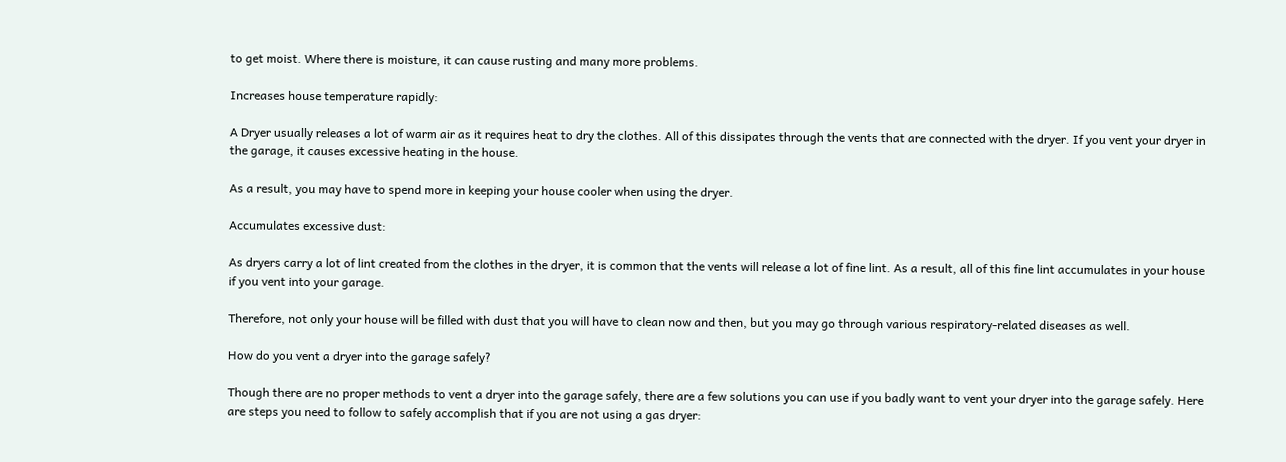to get moist. Where there is moisture, it can cause rusting and many more problems.

Increases house temperature rapidly:

A Dryer usually releases a lot of warm air as it requires heat to dry the clothes. All of this dissipates through the vents that are connected with the dryer. If you vent your dryer in the garage, it causes excessive heating in the house.

As a result, you may have to spend more in keeping your house cooler when using the dryer.

Accumulates excessive dust:

As dryers carry a lot of lint created from the clothes in the dryer, it is common that the vents will release a lot of fine lint. As a result, all of this fine lint accumulates in your house if you vent into your garage.

Therefore, not only your house will be filled with dust that you will have to clean now and then, but you may go through various respiratory-related diseases as well.

How do you vent a dryer into the garage safely?

Though there are no proper methods to vent a dryer into the garage safely, there are a few solutions you can use if you badly want to vent your dryer into the garage safely. Here are steps you need to follow to safely accomplish that if you are not using a gas dryer: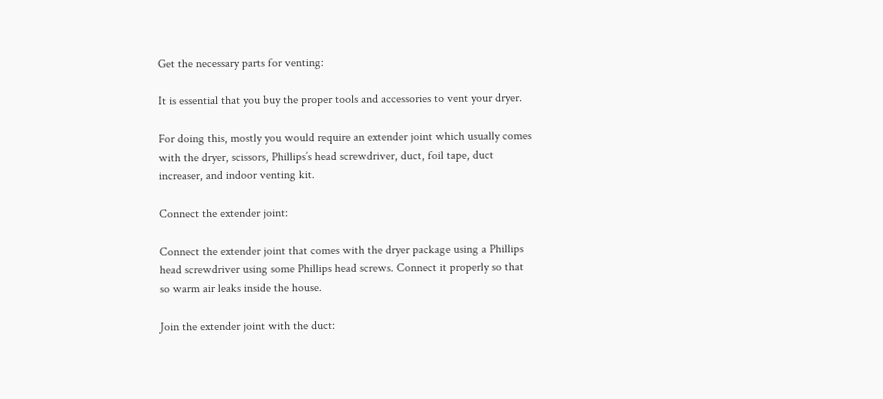Get the necessary parts for venting:

It is essential that you buy the proper tools and accessories to vent your dryer.

For doing this, mostly you would require an extender joint which usually comes with the dryer, scissors, Phillips’s head screwdriver, duct, foil tape, duct increaser, and indoor venting kit.

Connect the extender joint:

Connect the extender joint that comes with the dryer package using a Phillips head screwdriver using some Phillips head screws. Connect it properly so that so warm air leaks inside the house.

Join the extender joint with the duct: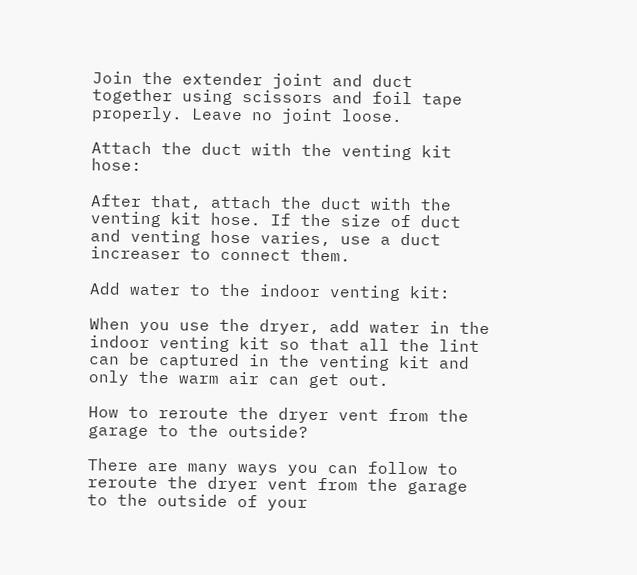Join the extender joint and duct together using scissors and foil tape properly. Leave no joint loose.

Attach the duct with the venting kit hose:

After that, attach the duct with the venting kit hose. If the size of duct and venting hose varies, use a duct increaser to connect them.

Add water to the indoor venting kit:

When you use the dryer, add water in the indoor venting kit so that all the lint can be captured in the venting kit and only the warm air can get out.

How to reroute the dryer vent from the garage to the outside?

There are many ways you can follow to reroute the dryer vent from the garage to the outside of your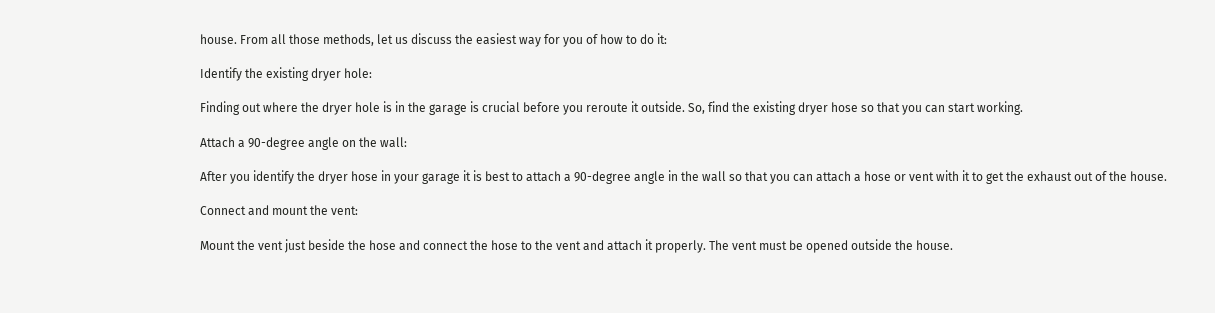house. From all those methods, let us discuss the easiest way for you of how to do it:

Identify the existing dryer hole:

Finding out where the dryer hole is in the garage is crucial before you reroute it outside. So, find the existing dryer hose so that you can start working.

Attach a 90-degree angle on the wall:

After you identify the dryer hose in your garage it is best to attach a 90-degree angle in the wall so that you can attach a hose or vent with it to get the exhaust out of the house.

Connect and mount the vent:

Mount the vent just beside the hose and connect the hose to the vent and attach it properly. The vent must be opened outside the house.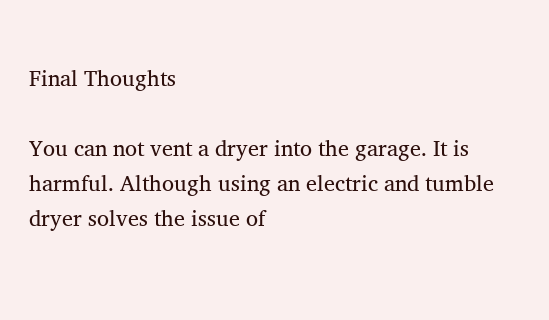Final Thoughts

You can not vent a dryer into the garage. It is harmful. Although using an electric and tumble dryer solves the issue of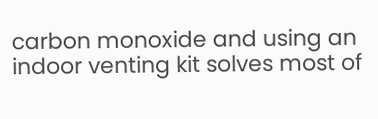carbon monoxide and using an indoor venting kit solves most of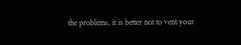the problems, it is better not to vent your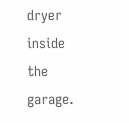dryer inside the garage.